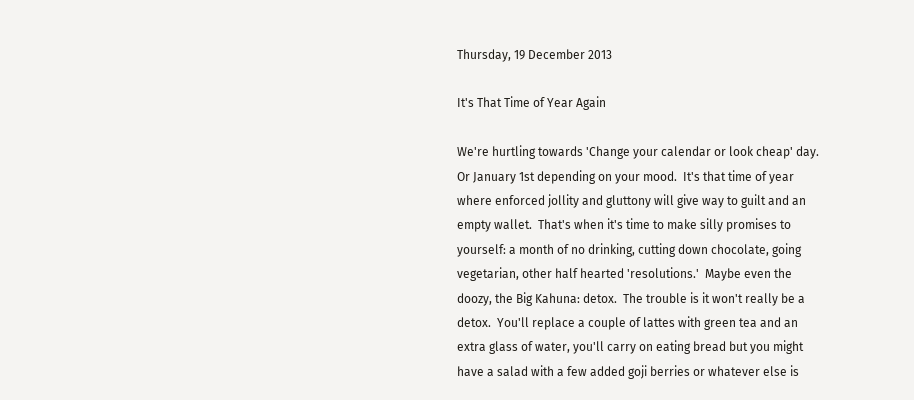Thursday, 19 December 2013

It's That Time of Year Again

We're hurtling towards 'Change your calendar or look cheap' day. Or January 1st depending on your mood.  It's that time of year where enforced jollity and gluttony will give way to guilt and an empty wallet.  That's when it's time to make silly promises to yourself: a month of no drinking, cutting down chocolate, going vegetarian, other half hearted 'resolutions.'  Maybe even the doozy, the Big Kahuna: detox.  The trouble is it won't really be a detox.  You'll replace a couple of lattes with green tea and an extra glass of water, you'll carry on eating bread but you might have a salad with a few added goji berries or whatever else is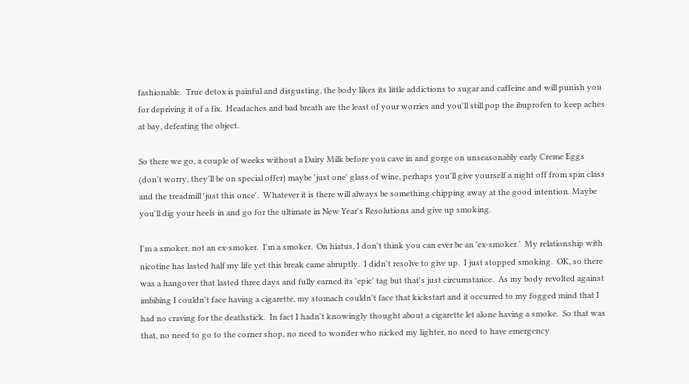fashionable.  True detox is painful and disgusting, the body likes its little addictions to sugar and caffeine and will punish you for depriving it of a fix.  Headaches and bad breath are the least of your worries and you'll still pop the ibuprofen to keep aches at bay, defeating the object.

So there we go, a couple of weeks without a Dairy Milk before you cave in and gorge on unseasonably early Creme Eggs (don't worry, they'll be on special offer) maybe 'just one' glass of wine, perhaps you'll give yourself a night off from spin class and the treadmill 'just this once'.  Whatever it is there will always be something chipping away at the good intention. Maybe you'll dig your heels in and go for the ultimate in New Year's Resolutions and give up smoking.

I'm a smoker, not an ex-smoker.  I'm a smoker.  On hiatus, I don't think you can ever be an 'ex-smoker.'  My relationship with nicotine has lasted half my life yet this break came abruptly.  I didn't resolve to give up.  I just stopped smoking.  OK, so there was a hangover that lasted three days and fully earned its 'epic' tag but that's just circumstance.  As my body revolted against imbibing I couldn't face having a cigarette, my stomach couldn't face that kickstart and it occurred to my fogged mind that I had no craving for the deathstick.  In fact I hadn't knowingly thought about a cigarette let alone having a smoke.  So that was that, no need to go to the corner shop, no need to wonder who nicked my lighter, no need to have emergency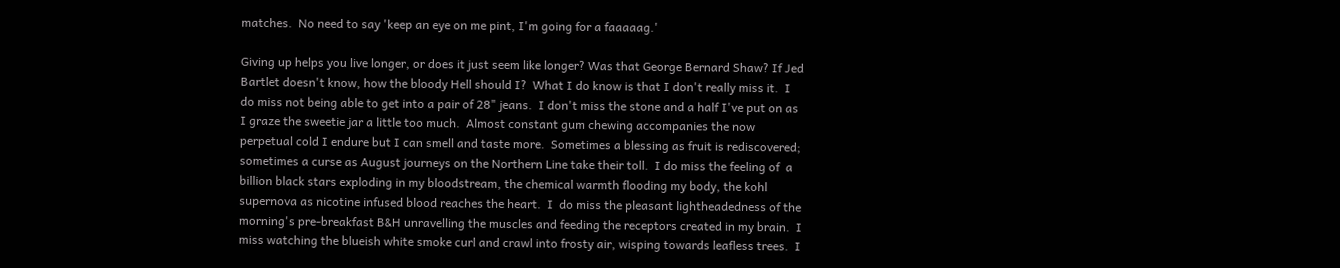matches.  No need to say 'keep an eye on me pint, I'm going for a faaaaag.'

Giving up helps you live longer, or does it just seem like longer? Was that George Bernard Shaw? If Jed Bartlet doesn't know, how the bloody Hell should I?  What I do know is that I don't really miss it.  I do miss not being able to get into a pair of 28" jeans.  I don't miss the stone and a half I've put on as I graze the sweetie jar a little too much.  Almost constant gum chewing accompanies the now perpetual cold I endure but I can smell and taste more.  Sometimes a blessing as fruit is rediscovered; sometimes a curse as August journeys on the Northern Line take their toll.  I do miss the feeling of  a billion black stars exploding in my bloodstream, the chemical warmth flooding my body, the kohl supernova as nicotine infused blood reaches the heart.  I  do miss the pleasant lightheadedness of the morning's pre-breakfast B&H unravelling the muscles and feeding the receptors created in my brain.  I miss watching the blueish white smoke curl and crawl into frosty air, wisping towards leafless trees.  I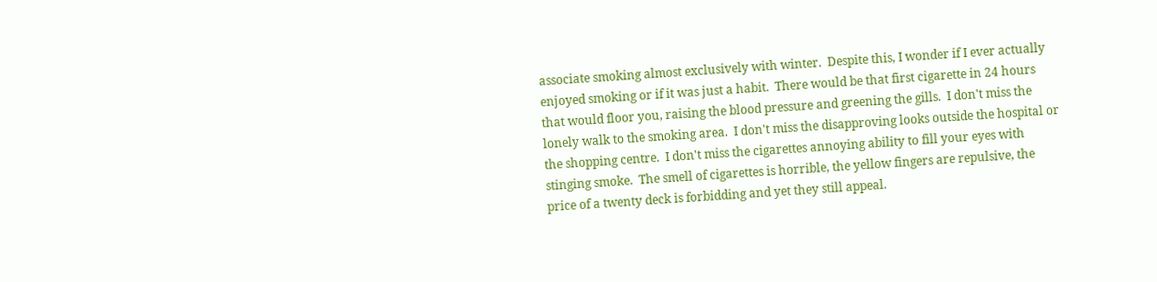associate smoking almost exclusively with winter.  Despite this, I wonder if I ever actually enjoyed smoking or if it was just a habit.  There would be that first cigarette in 24 hours that would floor you, raising the blood pressure and greening the gills.  I don't miss the lonely walk to the smoking area.  I don't miss the disapproving looks outside the hospital or the shopping centre.  I don't miss the cigarettes annoying ability to fill your eyes with stinging smoke.  The smell of cigarettes is horrible, the yellow fingers are repulsive, the price of a twenty deck is forbidding and yet they still appeal.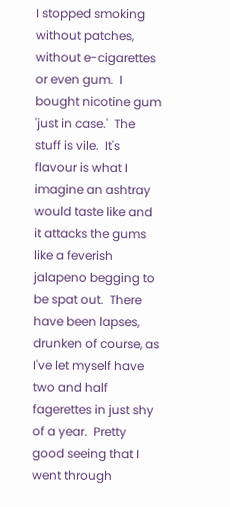I stopped smoking without patches, without e-cigarettes or even gum.  I bought nicotine gum 'just in case.'  The stuff is vile.  It's flavour is what I imagine an ashtray would taste like and it attacks the gums like a feverish jalapeno begging to be spat out.  There have been lapses, drunken of course, as I've let myself have two and half fagerettes in just shy of a year.  Pretty good seeing that I went through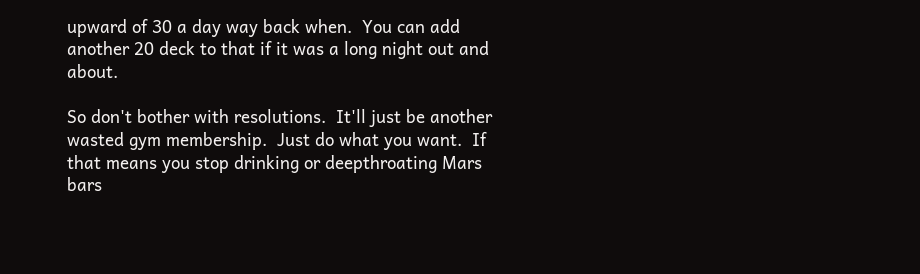upward of 30 a day way back when.  You can add another 20 deck to that if it was a long night out and about.

So don't bother with resolutions.  It'll just be another wasted gym membership.  Just do what you want.  If that means you stop drinking or deepthroating Mars bars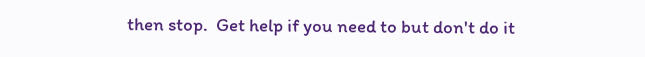then stop.  Get help if you need to but don't do it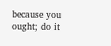because you ought; do it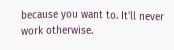because you want to. It'll never work otherwise.